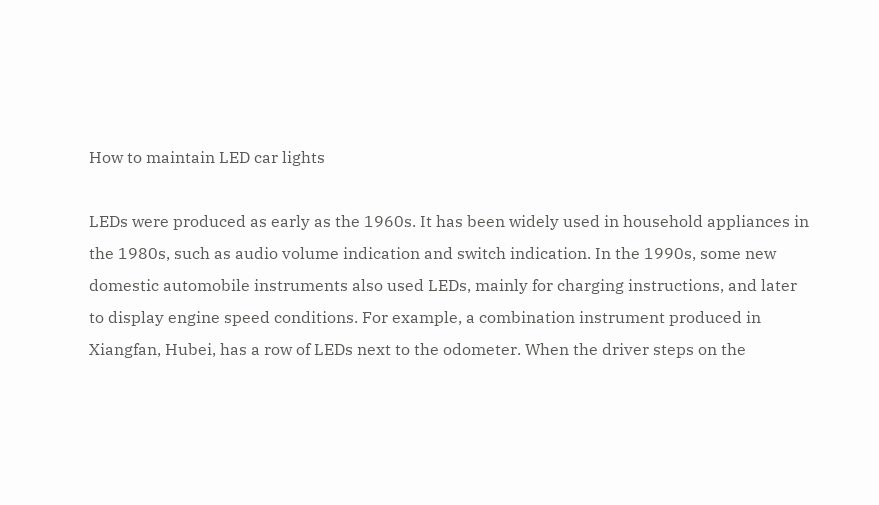How to maintain LED car lights

LEDs were produced as early as the 1960s. It has been widely used in household appliances in the 1980s, such as audio volume indication and switch indication. In the 1990s, some new domestic automobile instruments also used LEDs, mainly for charging instructions, and later to display engine speed conditions. For example, a combination instrument produced in Xiangfan, Hubei, has a row of LEDs next to the odometer. When the driver steps on the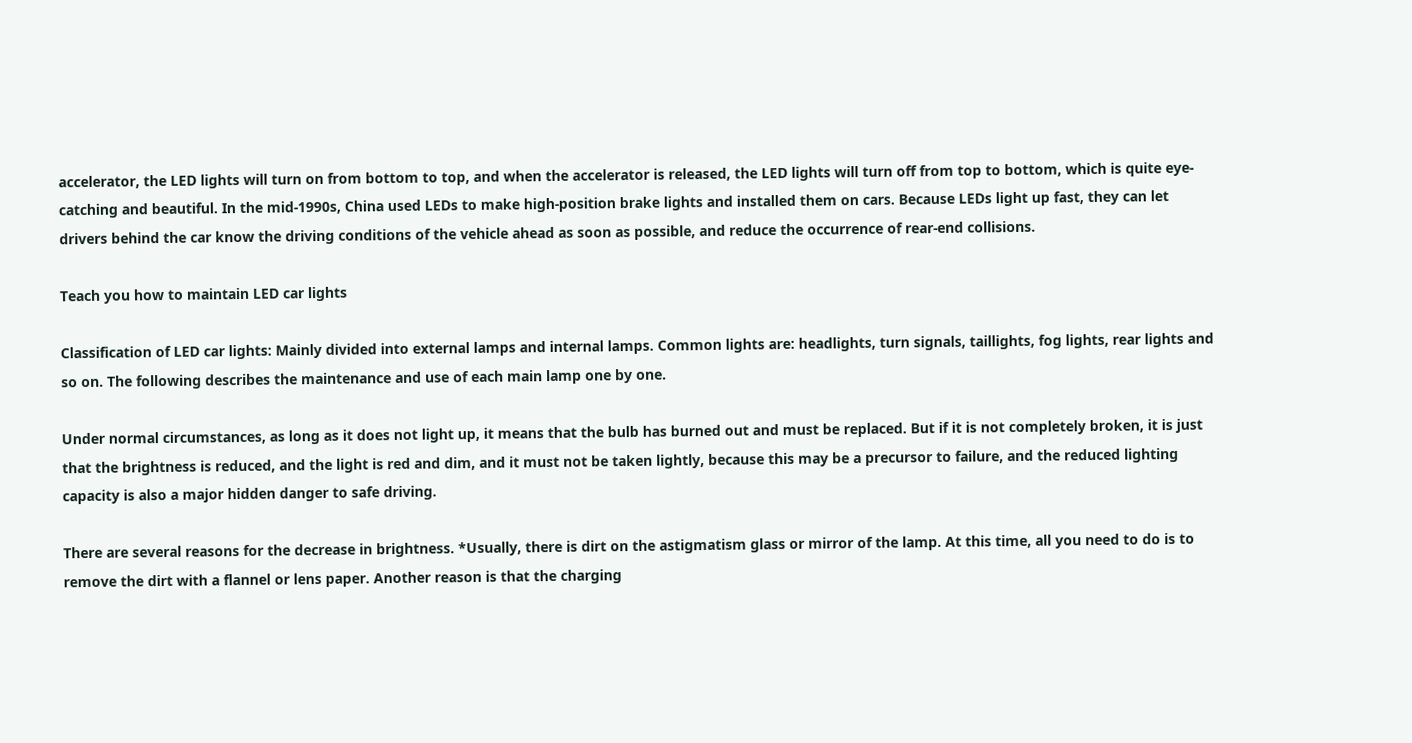accelerator, the LED lights will turn on from bottom to top, and when the accelerator is released, the LED lights will turn off from top to bottom, which is quite eye-catching and beautiful. In the mid-1990s, China used LEDs to make high-position brake lights and installed them on cars. Because LEDs light up fast, they can let drivers behind the car know the driving conditions of the vehicle ahead as soon as possible, and reduce the occurrence of rear-end collisions.

Teach you how to maintain LED car lights

Classification of LED car lights: Mainly divided into external lamps and internal lamps. Common lights are: headlights, turn signals, taillights, fog lights, rear lights and so on. The following describes the maintenance and use of each main lamp one by one.

Under normal circumstances, as long as it does not light up, it means that the bulb has burned out and must be replaced. But if it is not completely broken, it is just that the brightness is reduced, and the light is red and dim, and it must not be taken lightly, because this may be a precursor to failure, and the reduced lighting capacity is also a major hidden danger to safe driving.

There are several reasons for the decrease in brightness. *Usually, there is dirt on the astigmatism glass or mirror of the lamp. At this time, all you need to do is to remove the dirt with a flannel or lens paper. Another reason is that the charging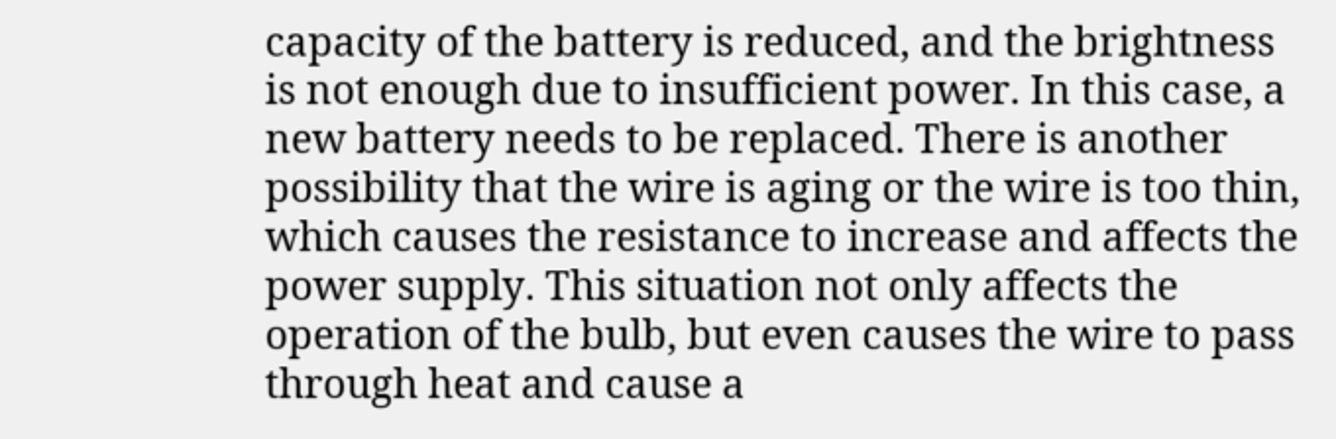capacity of the battery is reduced, and the brightness is not enough due to insufficient power. In this case, a new battery needs to be replaced. There is another possibility that the wire is aging or the wire is too thin, which causes the resistance to increase and affects the power supply. This situation not only affects the operation of the bulb, but even causes the wire to pass through heat and cause a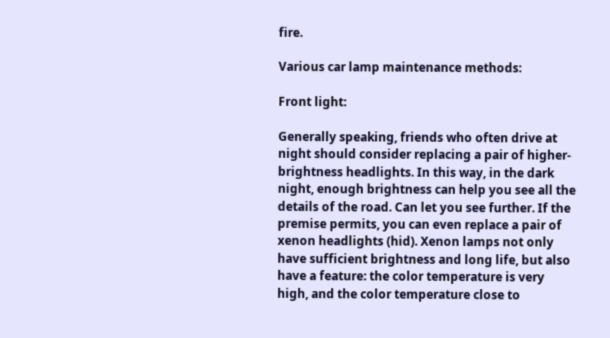fire.

Various car lamp maintenance methods:

Front light:

Generally speaking, friends who often drive at night should consider replacing a pair of higher-brightness headlights. In this way, in the dark night, enough brightness can help you see all the details of the road. Can let you see further. If the premise permits, you can even replace a pair of xenon headlights (hid). Xenon lamps not only have sufficient brightness and long life, but also have a feature: the color temperature is very high, and the color temperature close to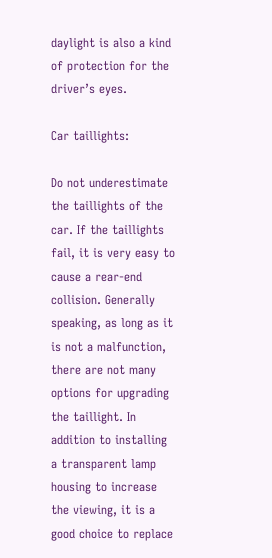daylight is also a kind of protection for the driver’s eyes.

Car taillights:

Do not underestimate the taillights of the car. If the taillights fail, it is very easy to cause a rear-end collision. Generally speaking, as long as it is not a malfunction, there are not many options for upgrading the taillight. In addition to installing a transparent lamp housing to increase the viewing, it is a good choice to replace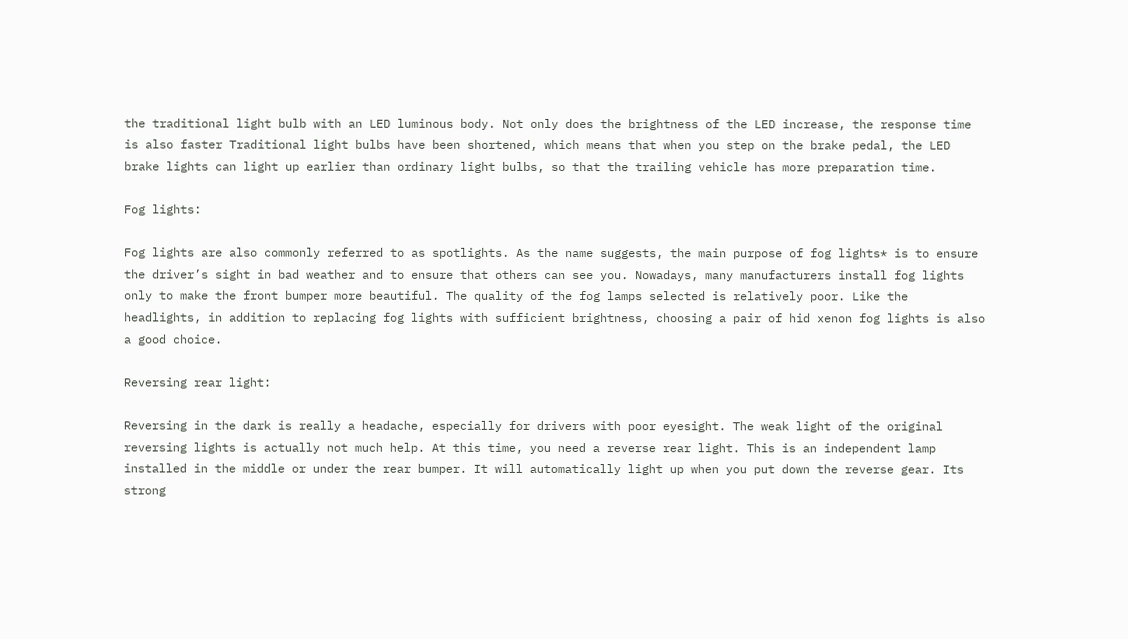the traditional light bulb with an LED luminous body. Not only does the brightness of the LED increase, the response time is also faster Traditional light bulbs have been shortened, which means that when you step on the brake pedal, the LED brake lights can light up earlier than ordinary light bulbs, so that the trailing vehicle has more preparation time.

Fog lights:

Fog lights are also commonly referred to as spotlights. As the name suggests, the main purpose of fog lights* is to ensure the driver’s sight in bad weather and to ensure that others can see you. Nowadays, many manufacturers install fog lights only to make the front bumper more beautiful. The quality of the fog lamps selected is relatively poor. Like the headlights, in addition to replacing fog lights with sufficient brightness, choosing a pair of hid xenon fog lights is also a good choice.

Reversing rear light:

Reversing in the dark is really a headache, especially for drivers with poor eyesight. The weak light of the original reversing lights is actually not much help. At this time, you need a reverse rear light. This is an independent lamp installed in the middle or under the rear bumper. It will automatically light up when you put down the reverse gear. Its strong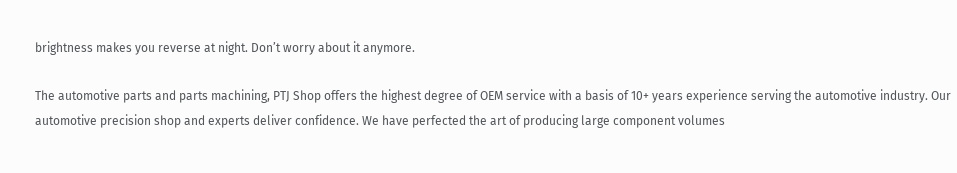brightness makes you reverse at night. Don’t worry about it anymore.

The automotive parts and parts machining, PTJ Shop offers the highest degree of OEM service with a basis of 10+ years experience serving the automotive industry. Our automotive precision shop and experts deliver confidence. We have perfected the art of producing large component volumes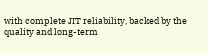with complete JIT reliability, backed by the quality and long-term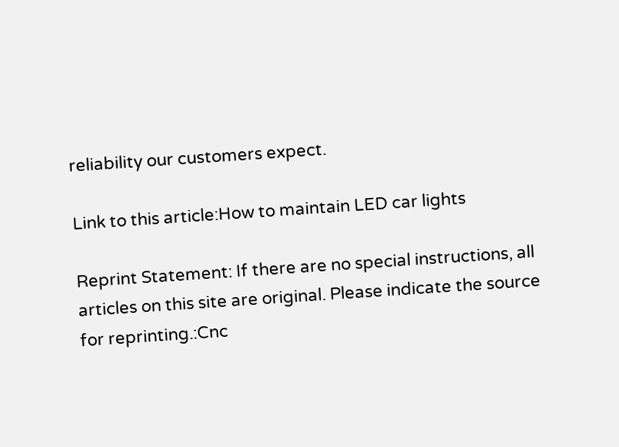reliability our customers expect.

Link to this article:How to maintain LED car lights

Reprint Statement: If there are no special instructions, all articles on this site are original. Please indicate the source for reprinting.:Cnc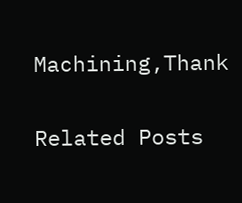Machining,Thank

Related Posts